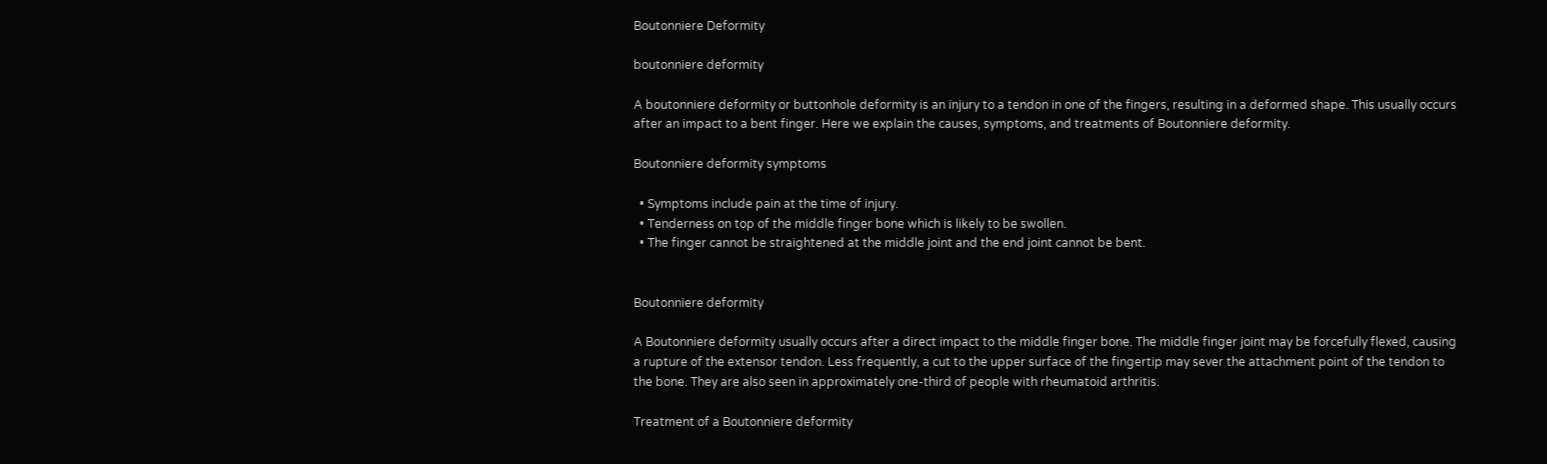Boutonniere Deformity

boutonniere deformity

A boutonniere deformity or buttonhole deformity is an injury to a tendon in one of the fingers, resulting in a deformed shape. This usually occurs after an impact to a bent finger. Here we explain the causes, symptoms, and treatments of Boutonniere deformity.

Boutonniere deformity symptoms

  • Symptoms include pain at the time of injury.
  • Tenderness on top of the middle finger bone which is likely to be swollen.
  • The finger cannot be straightened at the middle joint and the end joint cannot be bent.


Boutonniere deformity

A Boutonniere deformity usually occurs after a direct impact to the middle finger bone. The middle finger joint may be forcefully flexed, causing a rupture of the extensor tendon. Less frequently, a cut to the upper surface of the fingertip may sever the attachment point of the tendon to the bone. They are also seen in approximately one-third of people with rheumatoid arthritis.

Treatment of a Boutonniere deformity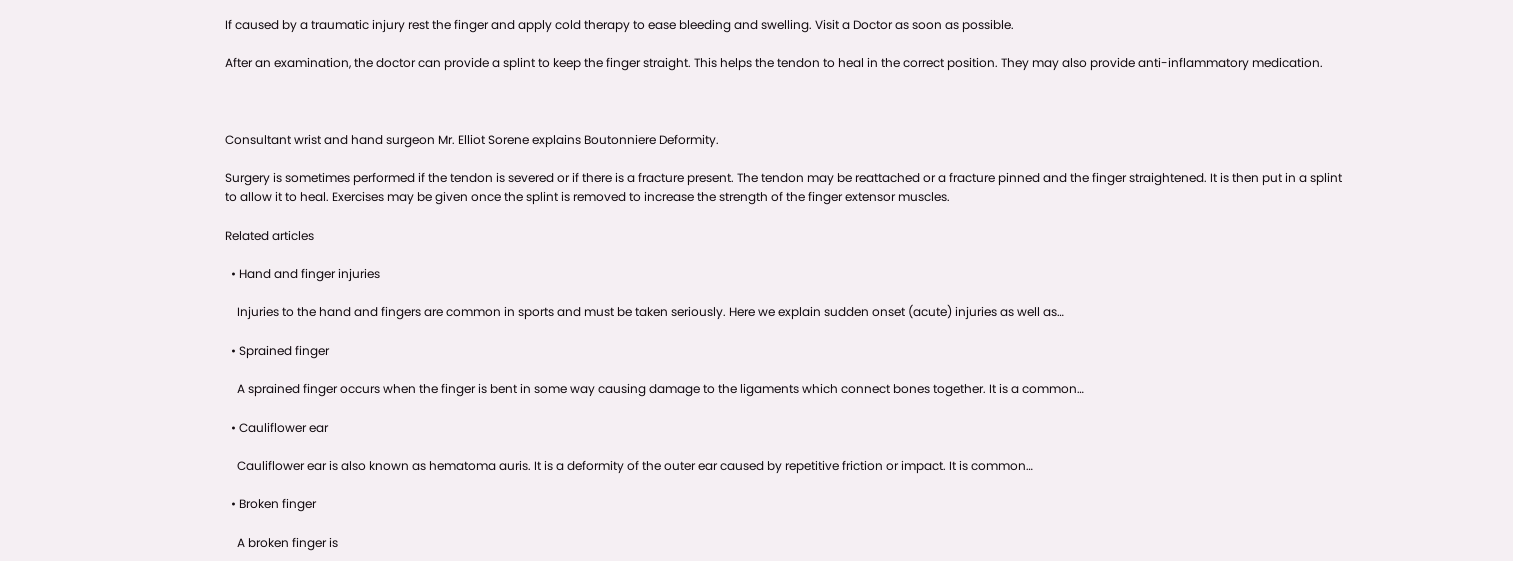If caused by a traumatic injury rest the finger and apply cold therapy to ease bleeding and swelling. Visit a Doctor as soon as possible.

After an examination, the doctor can provide a splint to keep the finger straight. This helps the tendon to heal in the correct position. They may also provide anti-inflammatory medication.



Consultant wrist and hand surgeon Mr. Elliot Sorene explains Boutonniere Deformity.

Surgery is sometimes performed if the tendon is severed or if there is a fracture present. The tendon may be reattached or a fracture pinned and the finger straightened. It is then put in a splint to allow it to heal. Exercises may be given once the splint is removed to increase the strength of the finger extensor muscles.

Related articles

  • Hand and finger injuries

    Injuries to the hand and fingers are common in sports and must be taken seriously. Here we explain sudden onset (acute) injuries as well as…

  • Sprained finger

    A sprained finger occurs when the finger is bent in some way causing damage to the ligaments which connect bones together. It is a common…

  • Cauliflower ear

    Cauliflower ear is also known as hematoma auris. It is a deformity of the outer ear caused by repetitive friction or impact. It is common…

  • Broken finger

    A broken finger is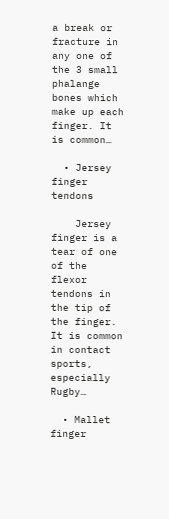a break or fracture in any one of the 3 small phalange bones which make up each finger. It is common…

  • Jersey finger tendons

    Jersey finger is a tear of one of the flexor tendons in the tip of the finger. It is common in contact sports, especially Rugby…

  • Mallet finger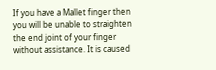If you have a Mallet finger then you will be unable to straighten the end joint of your finger without assistance. It is caused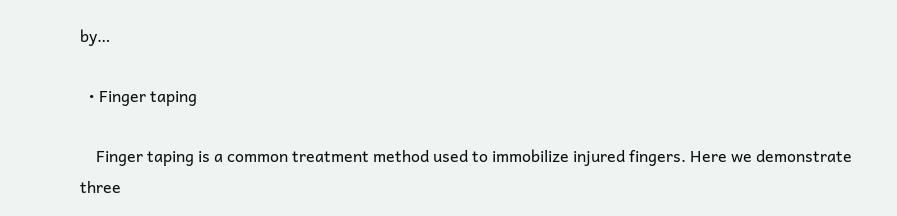by…

  • Finger taping

    Finger taping is a common treatment method used to immobilize injured fingers. Here we demonstrate three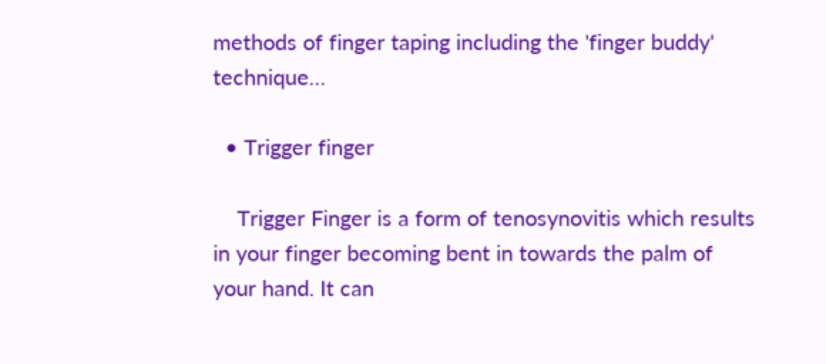methods of finger taping including the 'finger buddy' technique…

  • Trigger finger

    Trigger Finger is a form of tenosynovitis which results in your finger becoming bent in towards the palm of your hand. It can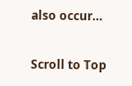also occur…

Scroll to Top